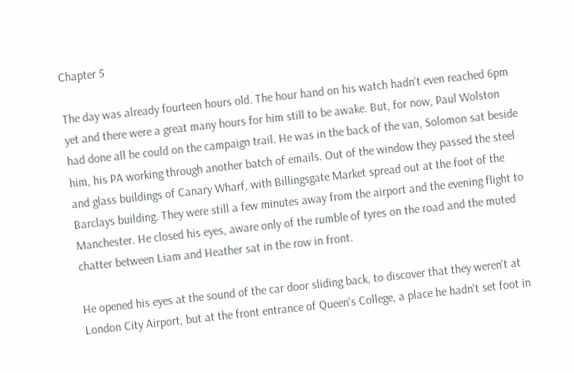Chapter 5

The day was already fourteen hours old. The hour hand on his watch hadn't even reached 6pm yet and there were a great many hours for him still to be awake. But, for now, Paul Wolston had done all he could on the campaign trail. He was in the back of the van, Solomon sat beside him, his PA working through another batch of emails. Out of the window they passed the steel and glass buildings of Canary Wharf, with Billingsgate Market spread out at the foot of the Barclays building. They were still a few minutes away from the airport and the evening flight to Manchester. He closed his eyes, aware only of the rumble of tyres on the road and the muted chatter between Liam and Heather sat in the row in front.

He opened his eyes at the sound of the car door sliding back, to discover that they weren't at London City Airport, but at the front entrance of Queen's College, a place he hadn't set foot in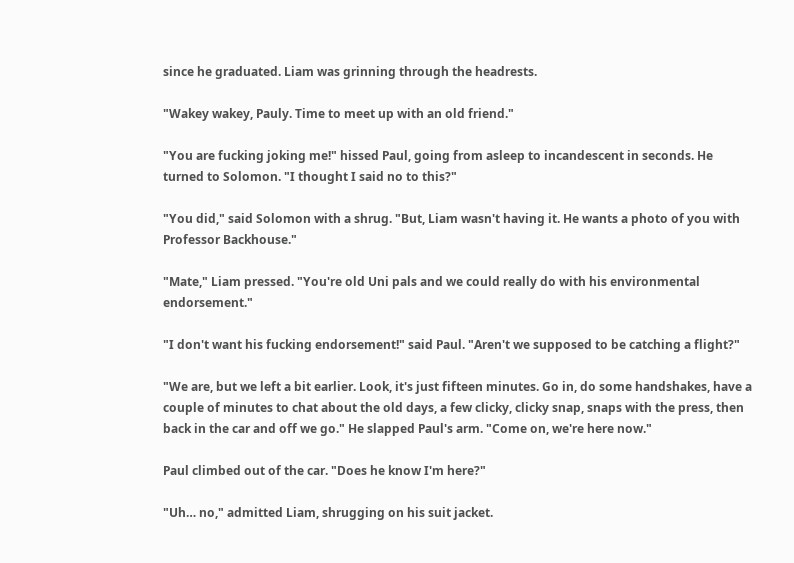since he graduated. Liam was grinning through the headrests.

"Wakey wakey, Pauly. Time to meet up with an old friend."

"You are fucking joking me!" hissed Paul, going from asleep to incandescent in seconds. He turned to Solomon. "I thought I said no to this?"

"You did," said Solomon with a shrug. "But, Liam wasn't having it. He wants a photo of you with Professor Backhouse."

"Mate," Liam pressed. "You're old Uni pals and we could really do with his environmental endorsement."

"I don't want his fucking endorsement!" said Paul. "Aren't we supposed to be catching a flight?"

"We are, but we left a bit earlier. Look, it's just fifteen minutes. Go in, do some handshakes, have a couple of minutes to chat about the old days, a few clicky, clicky snap, snaps with the press, then back in the car and off we go." He slapped Paul's arm. "Come on, we're here now."

Paul climbed out of the car. "Does he know I'm here?"

"Uh… no," admitted Liam, shrugging on his suit jacket.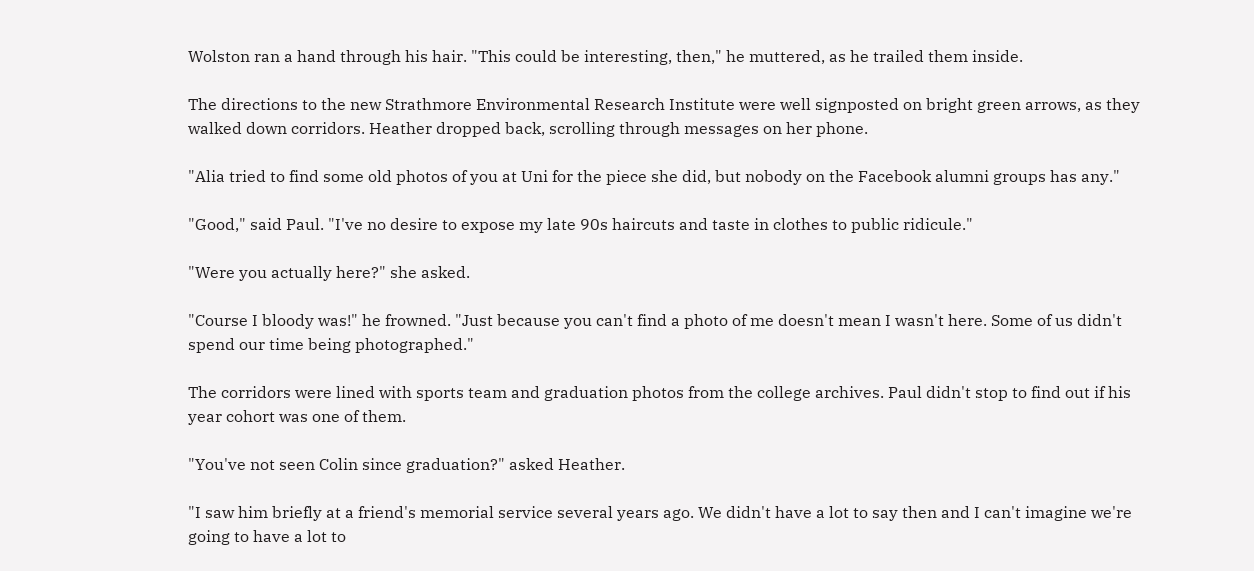Wolston ran a hand through his hair. "This could be interesting, then," he muttered, as he trailed them inside.

The directions to the new Strathmore Environmental Research Institute were well signposted on bright green arrows, as they walked down corridors. Heather dropped back, scrolling through messages on her phone.

"Alia tried to find some old photos of you at Uni for the piece she did, but nobody on the Facebook alumni groups has any."

"Good," said Paul. "I've no desire to expose my late 90s haircuts and taste in clothes to public ridicule."

"Were you actually here?" she asked.

"Course I bloody was!" he frowned. "Just because you can't find a photo of me doesn't mean I wasn't here. Some of us didn't spend our time being photographed."

The corridors were lined with sports team and graduation photos from the college archives. Paul didn't stop to find out if his year cohort was one of them.

"You've not seen Colin since graduation?" asked Heather.

"I saw him briefly at a friend's memorial service several years ago. We didn't have a lot to say then and I can't imagine we're going to have a lot to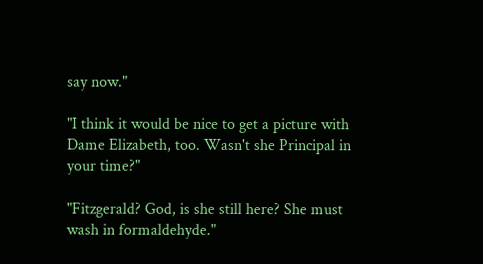say now."

"I think it would be nice to get a picture with Dame Elizabeth, too. Wasn't she Principal in your time?"

"Fitzgerald? God, is she still here? She must wash in formaldehyde."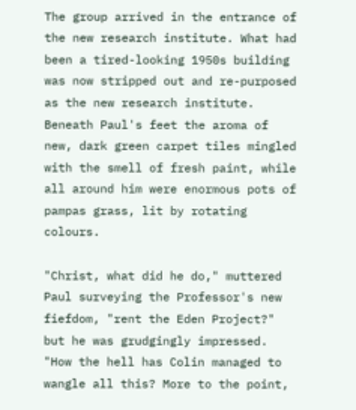The group arrived in the entrance of the new research institute. What had been a tired-looking 1950s building was now stripped out and re-purposed as the new research institute. Beneath Paul's feet the aroma of new, dark green carpet tiles mingled with the smell of fresh paint, while all around him were enormous pots of pampas grass, lit by rotating colours.

"Christ, what did he do," muttered Paul surveying the Professor's new fiefdom, "rent the Eden Project?" but he was grudgingly impressed. "How the hell has Colin managed to wangle all this? More to the point,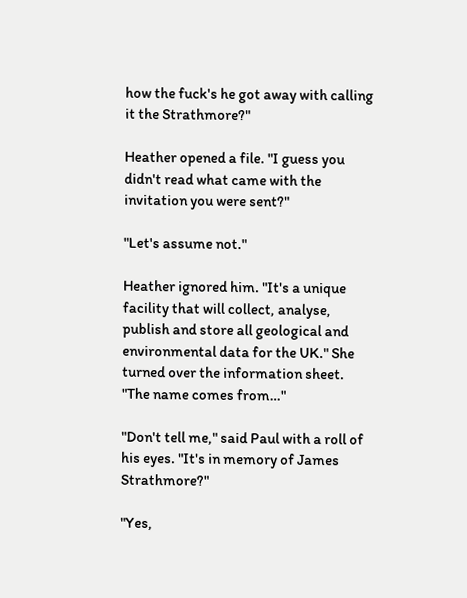how the fuck's he got away with calling it the Strathmore?"

Heather opened a file. "I guess you didn't read what came with the invitation you were sent?"

"Let's assume not."

Heather ignored him. "It's a unique facility that will collect, analyse, publish and store all geological and environmental data for the UK." She turned over the information sheet. "The name comes from…"

"Don't tell me," said Paul with a roll of his eyes. "It's in memory of James Strathmore?"

"Yes,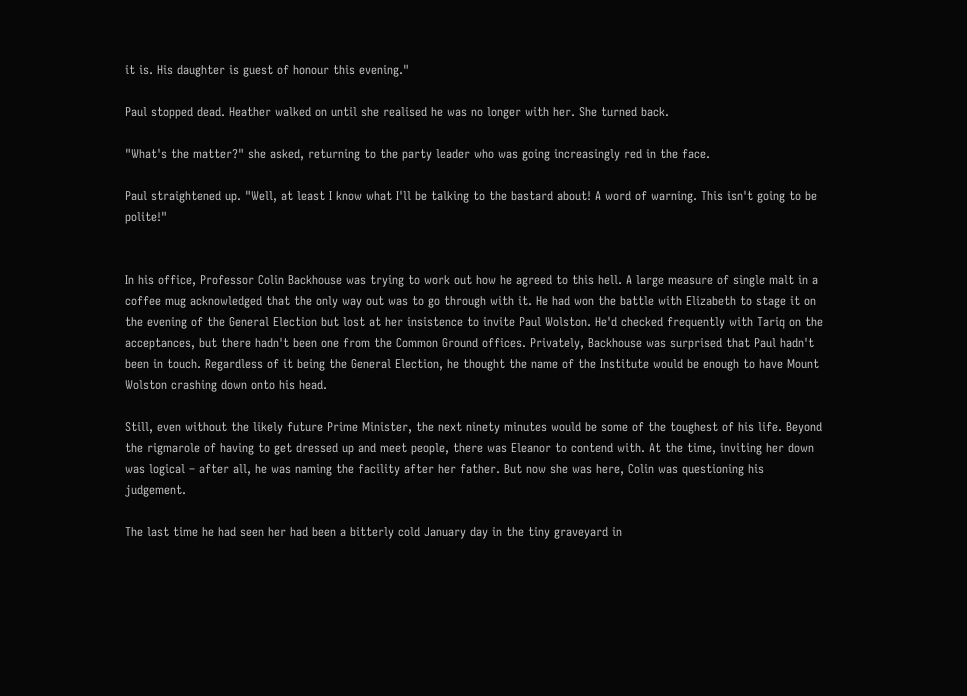it is. His daughter is guest of honour this evening."

Paul stopped dead. Heather walked on until she realised he was no longer with her. She turned back.

"What's the matter?" she asked, returning to the party leader who was going increasingly red in the face.

Paul straightened up. "Well, at least I know what I'll be talking to the bastard about! A word of warning. This isn't going to be polite!"


In his office, Professor Colin Backhouse was trying to work out how he agreed to this hell. A large measure of single malt in a coffee mug acknowledged that the only way out was to go through with it. He had won the battle with Elizabeth to stage it on the evening of the General Election but lost at her insistence to invite Paul Wolston. He'd checked frequently with Tariq on the acceptances, but there hadn't been one from the Common Ground offices. Privately, Backhouse was surprised that Paul hadn't been in touch. Regardless of it being the General Election, he thought the name of the Institute would be enough to have Mount Wolston crashing down onto his head.

Still, even without the likely future Prime Minister, the next ninety minutes would be some of the toughest of his life. Beyond the rigmarole of having to get dressed up and meet people, there was Eleanor to contend with. At the time, inviting her down was logical – after all, he was naming the facility after her father. But now she was here, Colin was questioning his judgement.

The last time he had seen her had been a bitterly cold January day in the tiny graveyard in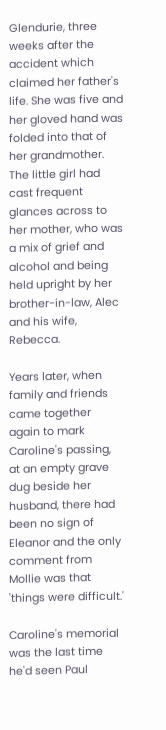Glendurie, three weeks after the accident which claimed her father's life. She was five and her gloved hand was folded into that of her grandmother. The little girl had cast frequent glances across to her mother, who was a mix of grief and alcohol and being held upright by her brother-in-law, Alec and his wife, Rebecca.

Years later, when family and friends came together again to mark Caroline's passing, at an empty grave dug beside her husband, there had been no sign of Eleanor and the only comment from Mollie was that 'things were difficult.'

Caroline's memorial was the last time he'd seen Paul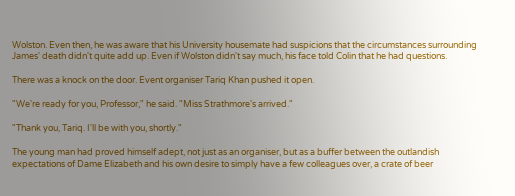Wolston. Even then, he was aware that his University housemate had suspicions that the circumstances surrounding James' death didn't quite add up. Even if Wolston didn't say much, his face told Colin that he had questions.

There was a knock on the door. Event organiser Tariq Khan pushed it open.

"We're ready for you, Professor," he said. "Miss Strathmore's arrived."

"Thank you, Tariq. I'll be with you, shortly."

The young man had proved himself adept, not just as an organiser, but as a buffer between the outlandish expectations of Dame Elizabeth and his own desire to simply have a few colleagues over, a crate of beer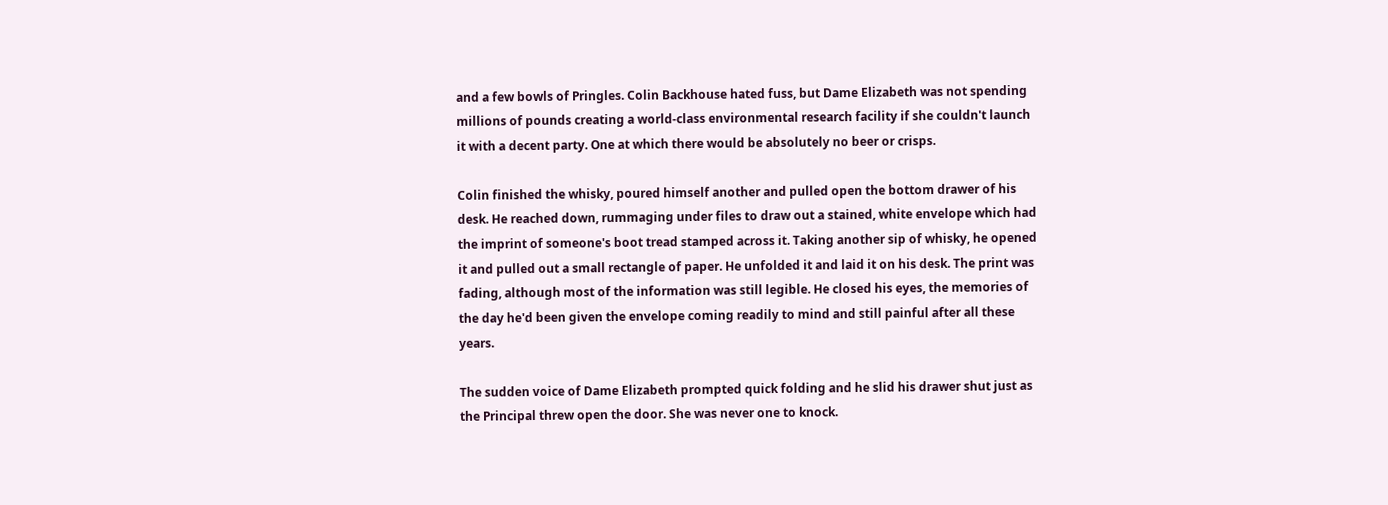and a few bowls of Pringles. Colin Backhouse hated fuss, but Dame Elizabeth was not spending millions of pounds creating a world-class environmental research facility if she couldn't launch it with a decent party. One at which there would be absolutely no beer or crisps.

Colin finished the whisky, poured himself another and pulled open the bottom drawer of his desk. He reached down, rummaging under files to draw out a stained, white envelope which had the imprint of someone's boot tread stamped across it. Taking another sip of whisky, he opened it and pulled out a small rectangle of paper. He unfolded it and laid it on his desk. The print was fading, although most of the information was still legible. He closed his eyes, the memories of the day he'd been given the envelope coming readily to mind and still painful after all these years.

The sudden voice of Dame Elizabeth prompted quick folding and he slid his drawer shut just as the Principal threw open the door. She was never one to knock.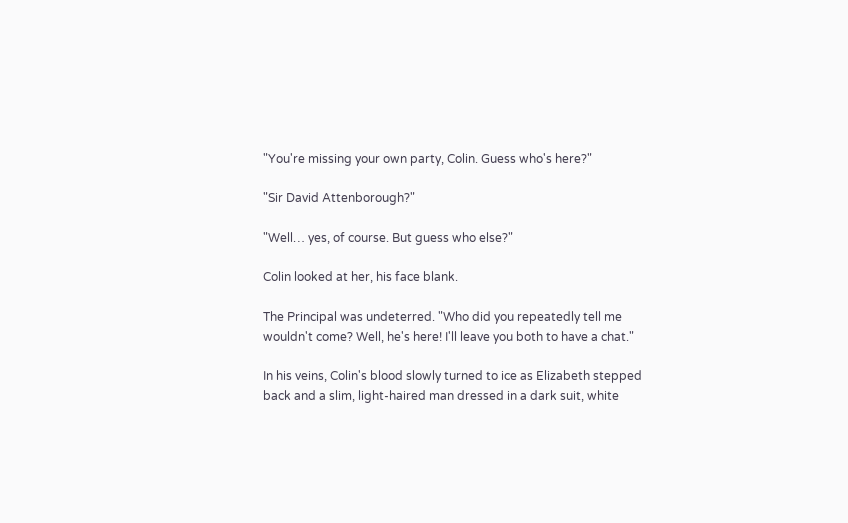"You're missing your own party, Colin. Guess who's here?"

"Sir David Attenborough?"

"Well… yes, of course. But guess who else?"

Colin looked at her, his face blank.

The Principal was undeterred. "Who did you repeatedly tell me wouldn't come? Well, he's here! I'll leave you both to have a chat."

In his veins, Colin's blood slowly turned to ice as Elizabeth stepped back and a slim, light-haired man dressed in a dark suit, white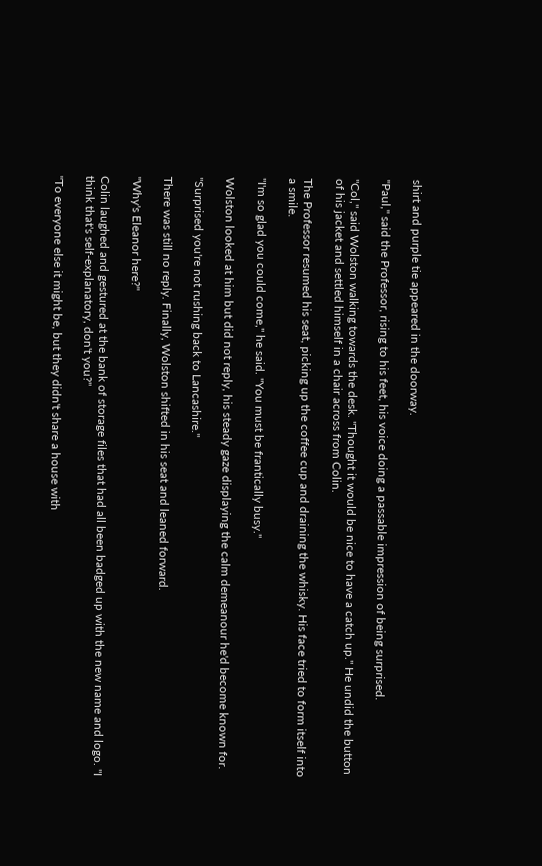shirt and purple tie appeared in the doorway.

"Paul," said the Professor, rising to his feet, his voice doing a passable impression of being surprised.

"Col," said Wolston walking towards the desk. "Thought it would be nice to have a catch up." He undid the button of his jacket and settled himself in a chair across from Colin.

The Professor resumed his seat, picking up the coffee cup and draining the whisky. His face tried to form itself into a smile.

"I'm so glad you could come," he said. "You must be frantically busy."

Wolston looked at him but did not reply, his steady gaze displaying the calm demeanour he'd become known for.

"Surprised you're not rushing back to Lancashire."

There was still no reply. Finally, Wolston shifted in his seat and leaned forward.

"Why's Eleanor here?"

Colin laughed and gestured at the bank of storage files that had all been badged up with the new name and logo. "I think that's self-explanatory, don't you?"

"To everyone else it might be, but they didn't share a house with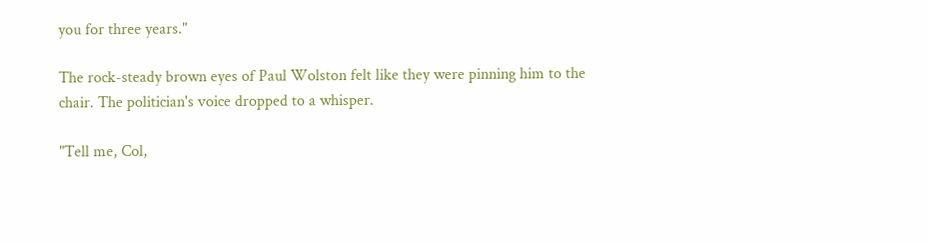you for three years."

The rock-steady brown eyes of Paul Wolston felt like they were pinning him to the chair. The politician's voice dropped to a whisper.

"Tell me, Col,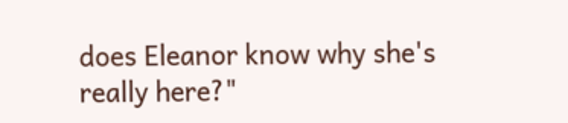does Eleanor know why she's really here?"